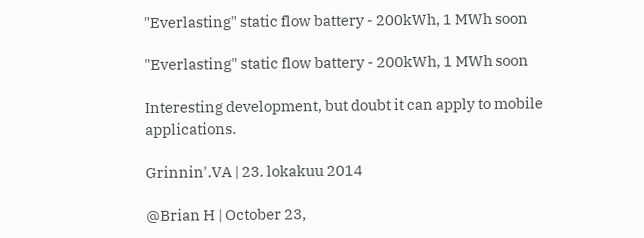"Everlasting" static flow battery - 200kWh, 1 MWh soon

"Everlasting" static flow battery - 200kWh, 1 MWh soon

Interesting development, but doubt it can apply to mobile applications.

Grinnin'.VA | 23. lokakuu 2014

@Brian H | October 23,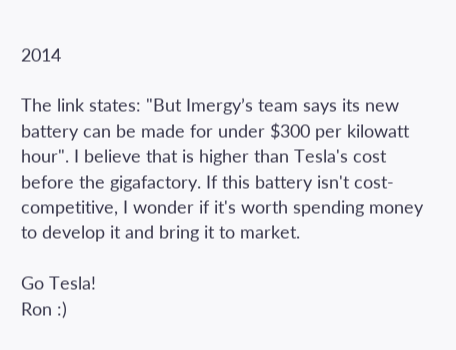2014

The link states: "But Imergy’s team says its new battery can be made for under $300 per kilowatt hour". I believe that is higher than Tesla's cost before the gigafactory. If this battery isn't cost-competitive, I wonder if it's worth spending money to develop it and bring it to market.

Go Tesla!
Ron :)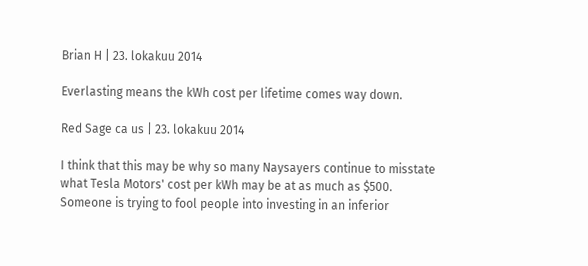Brian H | 23. lokakuu 2014

Everlasting means the kWh cost per lifetime comes way down.

Red Sage ca us | 23. lokakuu 2014

I think that this may be why so many Naysayers continue to misstate what Tesla Motors' cost per kWh may be at as much as $500. Someone is trying to fool people into investing in an inferior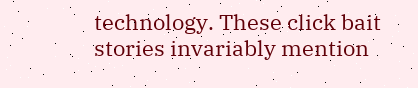technology. These click bait stories invariably mention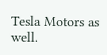Tesla Motors as well.